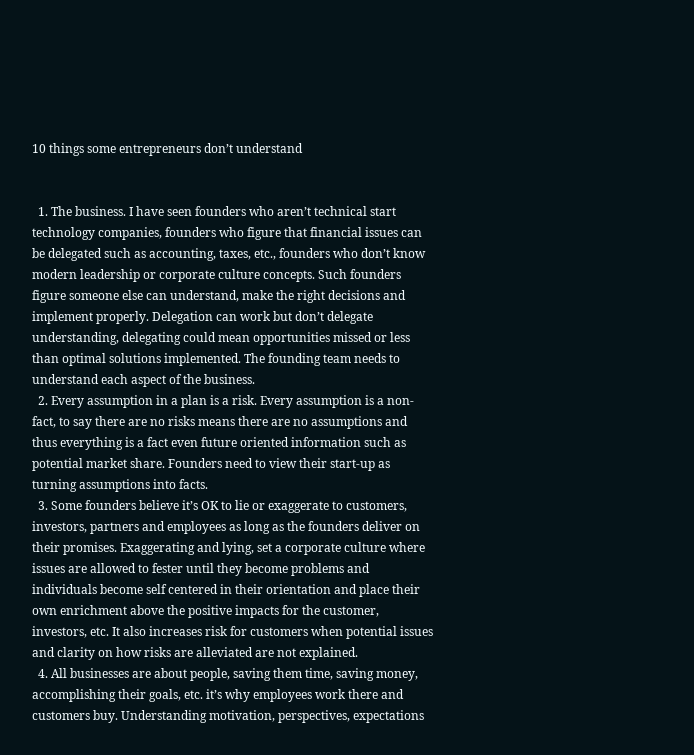10 things some entrepreneurs don’t understand


  1. The business. I have seen founders who aren’t technical start technology companies, founders who figure that financial issues can be delegated such as accounting, taxes, etc., founders who don’t know modern leadership or corporate culture concepts. Such founders figure someone else can understand, make the right decisions and implement properly. Delegation can work but don’t delegate understanding, delegating could mean opportunities missed or less than optimal solutions implemented. The founding team needs to understand each aspect of the business.
  2. Every assumption in a plan is a risk. Every assumption is a non-fact, to say there are no risks means there are no assumptions and thus everything is a fact even future oriented information such as potential market share. Founders need to view their start-up as turning assumptions into facts.
  3. Some founders believe it’s OK to lie or exaggerate to customers, investors, partners and employees as long as the founders deliver on their promises. Exaggerating and lying, set a corporate culture where issues are allowed to fester until they become problems and individuals become self centered in their orientation and place their own enrichment above the positive impacts for the customer, investors, etc. It also increases risk for customers when potential issues and clarity on how risks are alleviated are not explained.
  4. All businesses are about people, saving them time, saving money, accomplishing their goals, etc. it’s why employees work there and customers buy. Understanding motivation, perspectives, expectations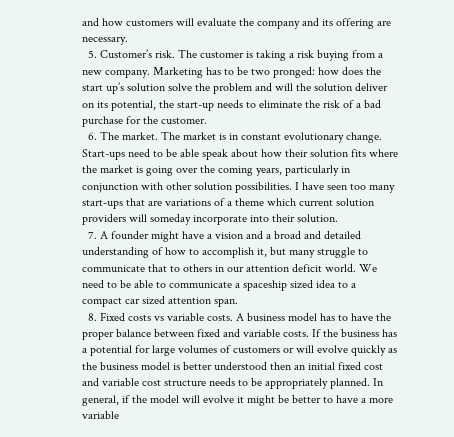and how customers will evaluate the company and its offering are necessary.
  5. Customer’s risk. The customer is taking a risk buying from a new company. Marketing has to be two pronged: how does the start up’s solution solve the problem and will the solution deliver on its potential, the start-up needs to eliminate the risk of a bad purchase for the customer.
  6. The market. The market is in constant evolutionary change. Start-ups need to be able speak about how their solution fits where the market is going over the coming years, particularly in conjunction with other solution possibilities. I have seen too many start-ups that are variations of a theme which current solution providers will someday incorporate into their solution.
  7. A founder might have a vision and a broad and detailed understanding of how to accomplish it, but many struggle to communicate that to others in our attention deficit world. We need to be able to communicate a spaceship sized idea to a compact car sized attention span.
  8. Fixed costs vs variable costs. A business model has to have the proper balance between fixed and variable costs. If the business has a potential for large volumes of customers or will evolve quickly as the business model is better understood then an initial fixed cost and variable cost structure needs to be appropriately planned. In general, if the model will evolve it might be better to have a more variable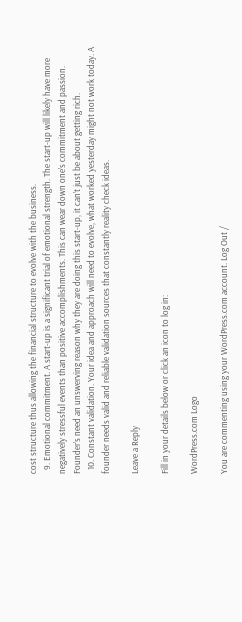cost structure thus allowing the financial structure to evolve with the business.
  9. Emotional commitment. A start-up is a significant trial of emotional strength. The start-up will likely have more negatively stressful events than positive accomplishments. This can wear down one’s commitment and passion. Founder’s need an unswerving reason why they are doing this start-up, it can’t just be about getting rich.
  10. Constant validation. Your idea and approach will need to evolve, what worked yesterday might not work today. A founder needs valid and reliable validation sources that constantly reality check ideas.

Leave a Reply

Fill in your details below or click an icon to log in:

WordPress.com Logo

You are commenting using your WordPress.com account. Log Out /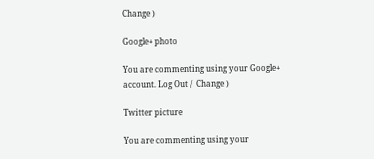Change )

Google+ photo

You are commenting using your Google+ account. Log Out /  Change )

Twitter picture

You are commenting using your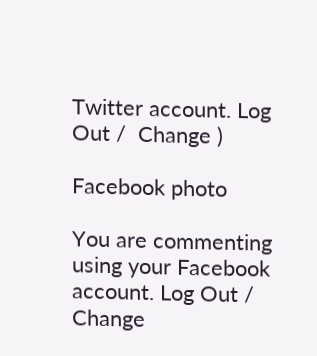Twitter account. Log Out /  Change )

Facebook photo

You are commenting using your Facebook account. Log Out /  Change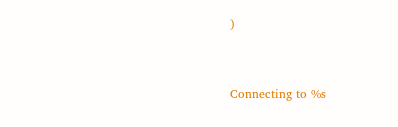)


Connecting to %s